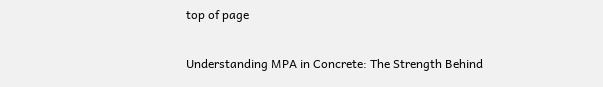top of page

Understanding MPA in Concrete: The Strength Behind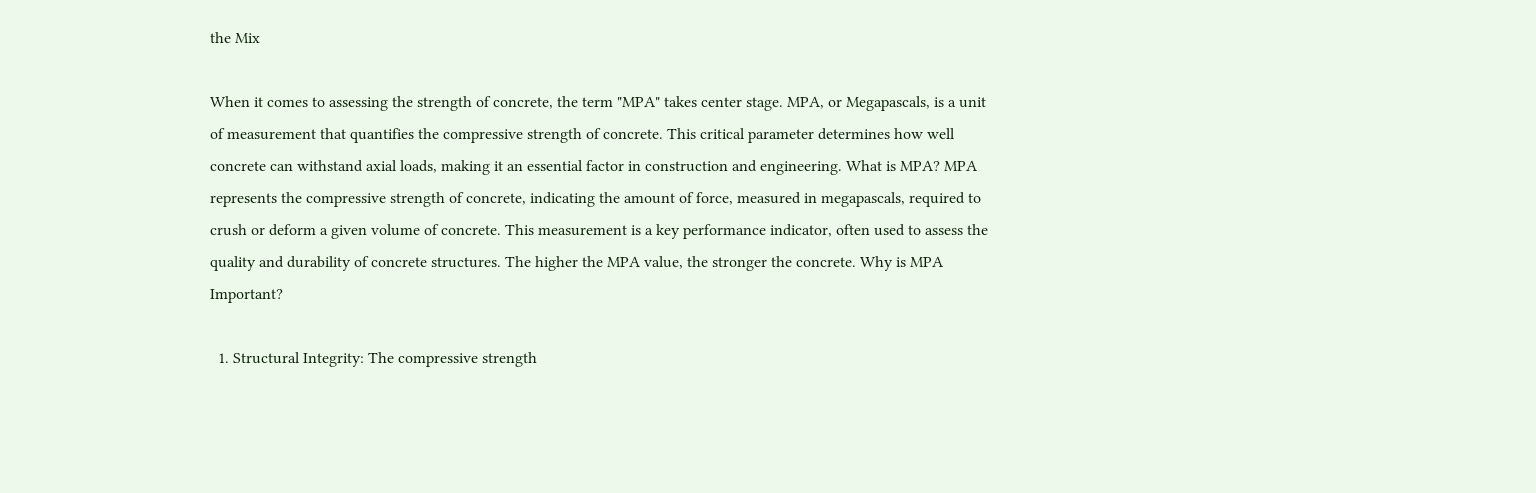the Mix

When it comes to assessing the strength of concrete, the term "MPA" takes center stage. MPA, or Megapascals, is a unit of measurement that quantifies the compressive strength of concrete. This critical parameter determines how well concrete can withstand axial loads, making it an essential factor in construction and engineering. What is MPA? MPA represents the compressive strength of concrete, indicating the amount of force, measured in megapascals, required to crush or deform a given volume of concrete. This measurement is a key performance indicator, often used to assess the quality and durability of concrete structures. The higher the MPA value, the stronger the concrete. Why is MPA Important?

  1. Structural Integrity: The compressive strength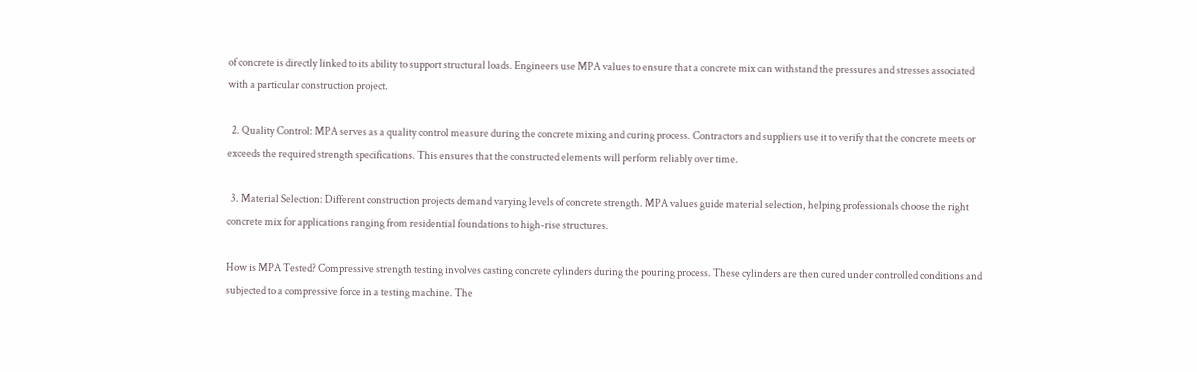of concrete is directly linked to its ability to support structural loads. Engineers use MPA values to ensure that a concrete mix can withstand the pressures and stresses associated with a particular construction project.

  2. Quality Control: MPA serves as a quality control measure during the concrete mixing and curing process. Contractors and suppliers use it to verify that the concrete meets or exceeds the required strength specifications. This ensures that the constructed elements will perform reliably over time.

  3. Material Selection: Different construction projects demand varying levels of concrete strength. MPA values guide material selection, helping professionals choose the right concrete mix for applications ranging from residential foundations to high-rise structures.

How is MPA Tested? Compressive strength testing involves casting concrete cylinders during the pouring process. These cylinders are then cured under controlled conditions and subjected to a compressive force in a testing machine. The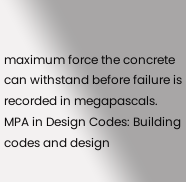maximum force the concrete can withstand before failure is recorded in megapascals. MPA in Design Codes: Building codes and design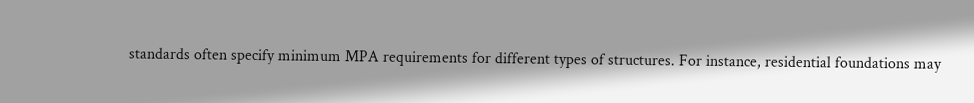standards often specify minimum MPA requirements for different types of structures. For instance, residential foundations may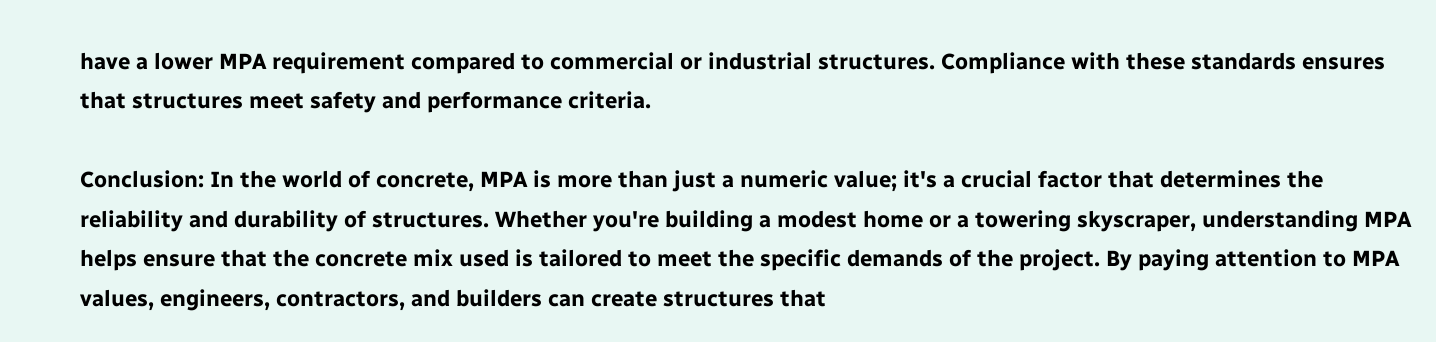have a lower MPA requirement compared to commercial or industrial structures. Compliance with these standards ensures that structures meet safety and performance criteria.

Conclusion: In the world of concrete, MPA is more than just a numeric value; it's a crucial factor that determines the reliability and durability of structures. Whether you're building a modest home or a towering skyscraper, understanding MPA helps ensure that the concrete mix used is tailored to meet the specific demands of the project. By paying attention to MPA values, engineers, contractors, and builders can create structures that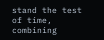stand the test of time, combining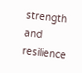strength and resilience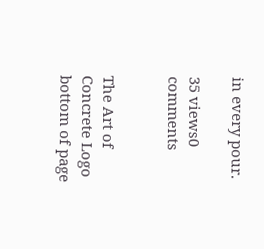in every pour.

35 views0 comments


The Art of Concrete Logo
bottom of page